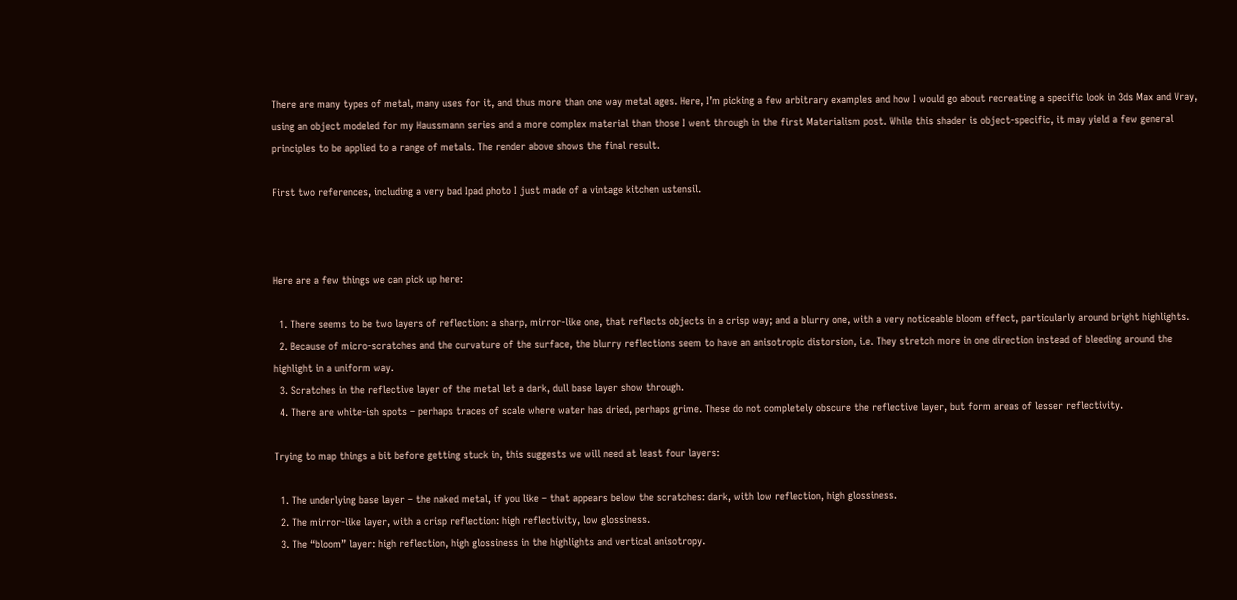There are many types of metal, many uses for it, and thus more than one way metal ages. Here, I’m picking a few arbitrary examples and how I would go about recreating a specific look in 3ds Max and Vray, using an object modeled for my Haussmann series and a more complex material than those I went through in the first Materialism post. While this shader is object-specific, it may yield a few general principles to be applied to a range of metals. The render above shows the final result.

First two references, including a very bad Ipad photo I just made of a vintage kitchen ustensil.



Here are a few things we can pick up here:

  1. There seems to be two layers of reflection: a sharp, mirror-like one, that reflects objects in a crisp way; and a blurry one, with a very noticeable bloom effect, particularly around bright highlights.
  2. Because of micro-scratches and the curvature of the surface, the blurry reflections seem to have an anisotropic distorsion, i.e. They stretch more in one direction instead of bleeding around the highlight in a uniform way.
  3. Scratches in the reflective layer of the metal let a dark, dull base layer show through.
  4. There are white-ish spots – perhaps traces of scale where water has dried, perhaps grime. These do not completely obscure the reflective layer, but form areas of lesser reflectivity.

Trying to map things a bit before getting stuck in, this suggests we will need at least four layers:

  1. The underlying base layer – the naked metal, if you like – that appears below the scratches: dark, with low reflection, high glossiness.
  2. The mirror-like layer, with a crisp reflection: high reflectivity, low glossiness.
  3. The “bloom” layer: high reflection, high glossiness in the highlights and vertical anisotropy.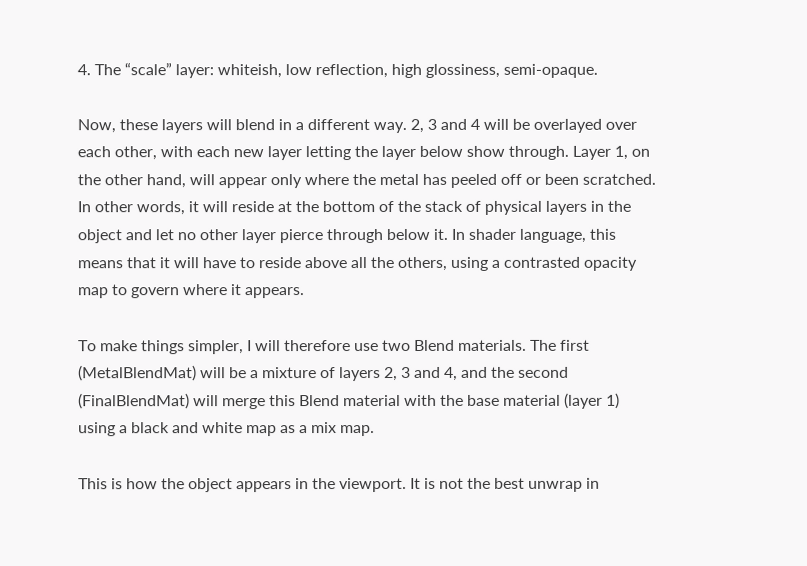4. The “scale” layer: whiteish, low reflection, high glossiness, semi-opaque.

Now, these layers will blend in a different way. 2, 3 and 4 will be overlayed over each other, with each new layer letting the layer below show through. Layer 1, on the other hand, will appear only where the metal has peeled off or been scratched. In other words, it will reside at the bottom of the stack of physical layers in the object and let no other layer pierce through below it. In shader language, this means that it will have to reside above all the others, using a contrasted opacity map to govern where it appears.

To make things simpler, I will therefore use two Blend materials. The first (MetalBlendMat) will be a mixture of layers 2, 3 and 4, and the second (FinalBlendMat) will merge this Blend material with the base material (layer 1) using a black and white map as a mix map.

This is how the object appears in the viewport. It is not the best unwrap in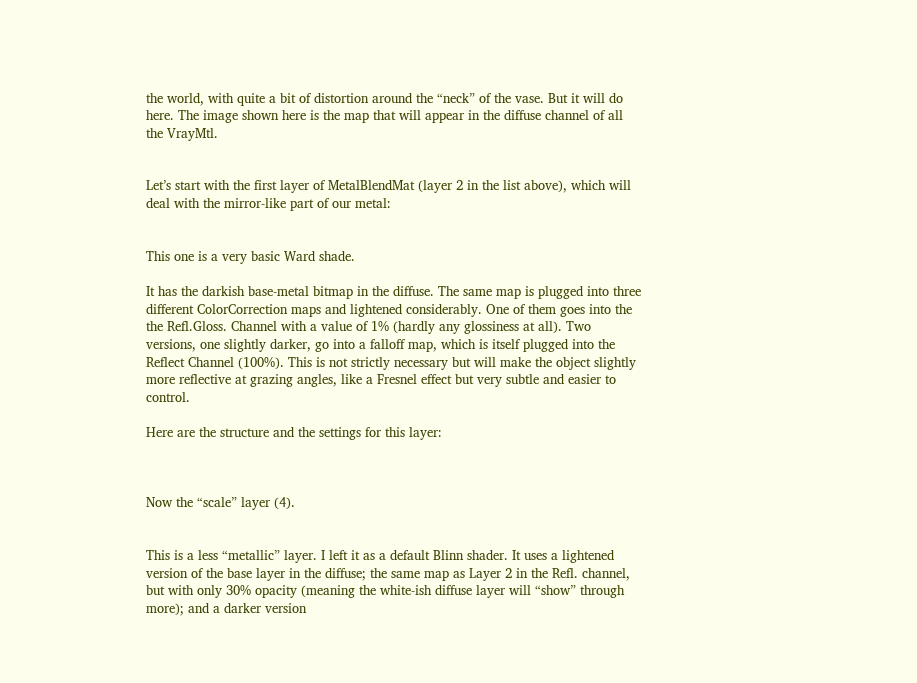the world, with quite a bit of distortion around the “neck” of the vase. But it will do here. The image shown here is the map that will appear in the diffuse channel of all the VrayMtl.


Let’s start with the first layer of MetalBlendMat (layer 2 in the list above), which will deal with the mirror-like part of our metal:


This one is a very basic Ward shade.

It has the darkish base-metal bitmap in the diffuse. The same map is plugged into three different ColorCorrection maps and lightened considerably. One of them goes into the the Refl.Gloss. Channel with a value of 1% (hardly any glossiness at all). Two versions, one slightly darker, go into a falloff map, which is itself plugged into the Reflect Channel (100%). This is not strictly necessary but will make the object slightly more reflective at grazing angles, like a Fresnel effect but very subtle and easier to control.

Here are the structure and the settings for this layer:



Now the “scale” layer (4).


This is a less “metallic” layer. I left it as a default Blinn shader. It uses a lightened version of the base layer in the diffuse; the same map as Layer 2 in the Refl. channel, but with only 30% opacity (meaning the white-ish diffuse layer will “show” through more); and a darker version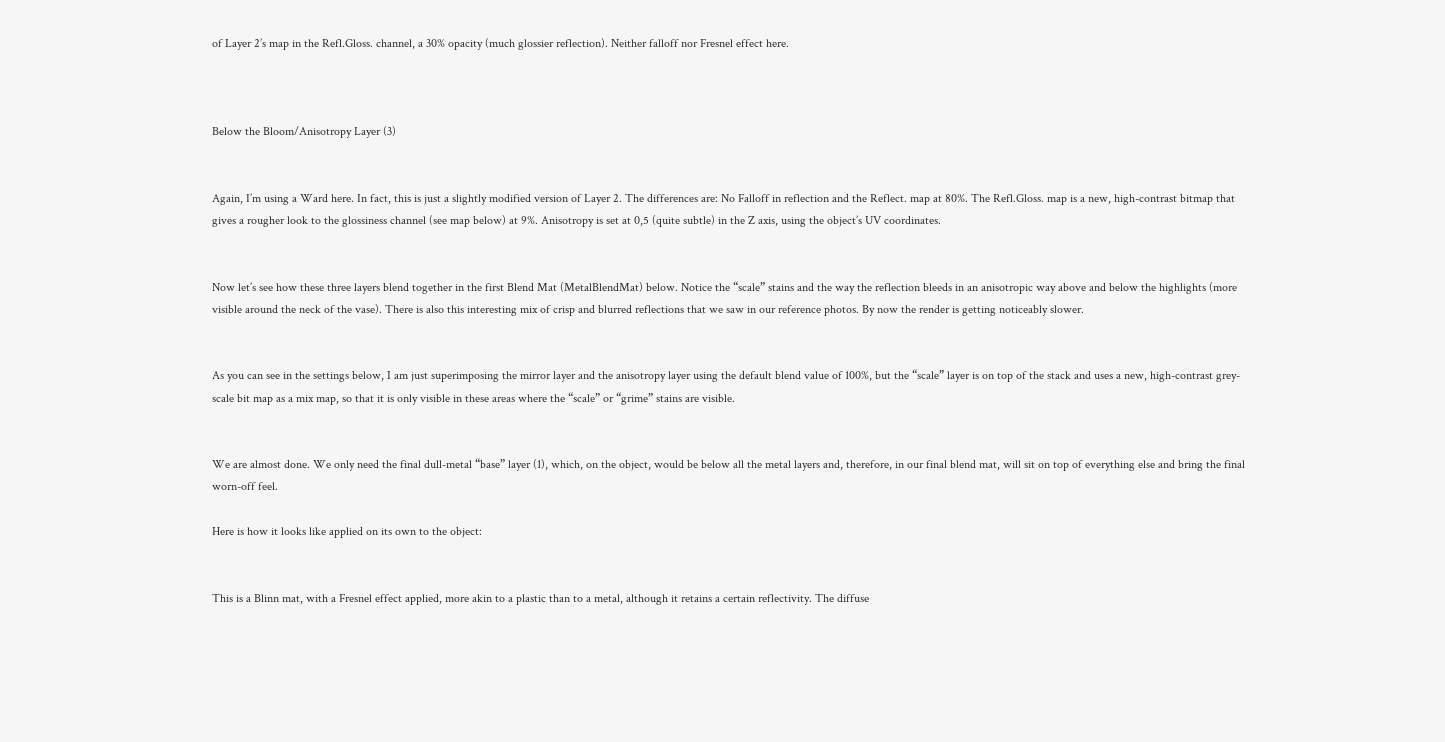of Layer 2’s map in the Refl.Gloss. channel, a 30% opacity (much glossier reflection). Neither falloff nor Fresnel effect here.



Below the Bloom/Anisotropy Layer (3)


Again, I’m using a Ward here. In fact, this is just a slightly modified version of Layer 2. The differences are: No Falloff in reflection and the Reflect. map at 80%. The Refl.Gloss. map is a new, high-contrast bitmap that gives a rougher look to the glossiness channel (see map below) at 9%. Anisotropy is set at 0,5 (quite subtle) in the Z axis, using the object’s UV coordinates.


Now let’s see how these three layers blend together in the first Blend Mat (MetalBlendMat) below. Notice the “scale” stains and the way the reflection bleeds in an anisotropic way above and below the highlights (more visible around the neck of the vase). There is also this interesting mix of crisp and blurred reflections that we saw in our reference photos. By now the render is getting noticeably slower.


As you can see in the settings below, I am just superimposing the mirror layer and the anisotropy layer using the default blend value of 100%, but the “scale” layer is on top of the stack and uses a new, high-contrast grey-scale bit map as a mix map, so that it is only visible in these areas where the “scale” or “grime” stains are visible.


We are almost done. We only need the final dull-metal “base” layer (1), which, on the object, would be below all the metal layers and, therefore, in our final blend mat, will sit on top of everything else and bring the final worn-off feel.

Here is how it looks like applied on its own to the object:


This is a Blinn mat, with a Fresnel effect applied, more akin to a plastic than to a metal, although it retains a certain reflectivity. The diffuse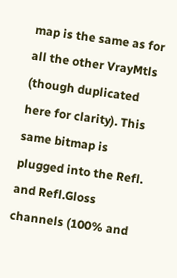map is the same as for all the other VrayMtls (though duplicated here for clarity). This same bitmap is plugged into the Refl. and Refl.Gloss channels (100% and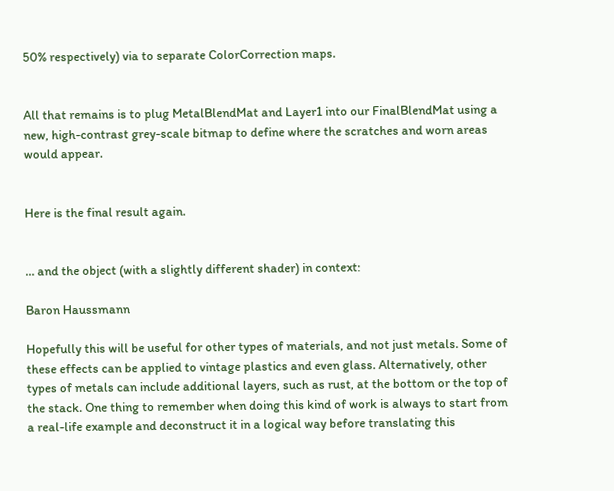50% respectively) via to separate ColorCorrection maps.


All that remains is to plug MetalBlendMat and Layer1 into our FinalBlendMat using a new, high-contrast grey-scale bitmap to define where the scratches and worn areas would appear.


Here is the final result again.


… and the object (with a slightly different shader) in context:

Baron Haussmann

Hopefully this will be useful for other types of materials, and not just metals. Some of these effects can be applied to vintage plastics and even glass. Alternatively, other types of metals can include additional layers, such as rust, at the bottom or the top of the stack. One thing to remember when doing this kind of work is always to start from a real-life example and deconstruct it in a logical way before translating this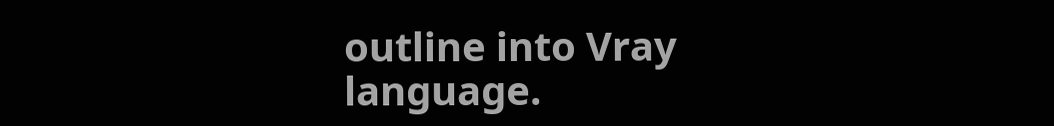outline into Vray language.